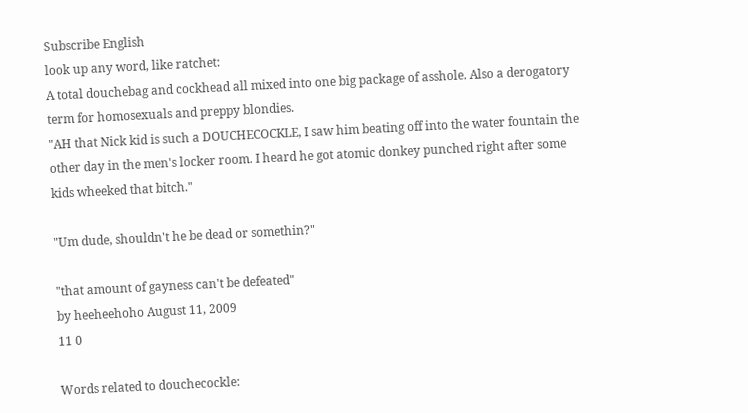Subscribe English
look up any word, like ratchet:
A total douchebag and cockhead all mixed into one big package of asshole. Also a derogatory term for homosexuals and preppy blondies.
"AH that Nick kid is such a DOUCHECOCKLE, I saw him beating off into the water fountain the other day in the men's locker room. I heard he got atomic donkey punched right after some kids wheeked that bitch."

"Um dude, shouldn't he be dead or somethin?"

"that amount of gayness can't be defeated"
by heeheehoho August 11, 2009
11 0

Words related to douchecockle: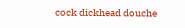cock dickhead douche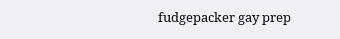fudgepacker gay prep